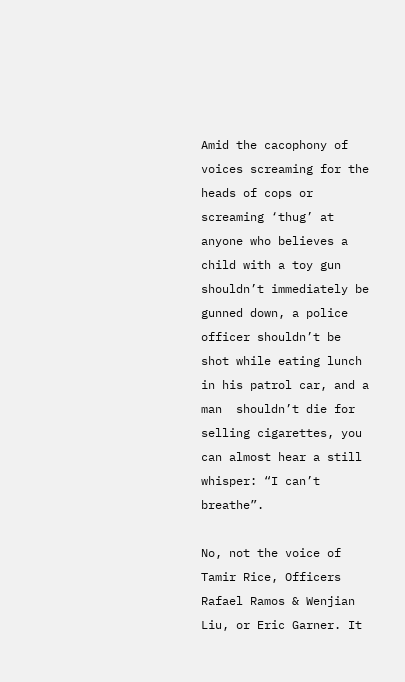Amid the cacophony of voices screaming for the heads of cops or screaming ‘thug’ at anyone who believes a child with a toy gun shouldn’t immediately be gunned down, a police officer shouldn’t be shot while eating lunch in his patrol car, and a man  shouldn’t die for selling cigarettes, you can almost hear a still whisper: “I can’t breathe”.

No, not the voice of Tamir Rice, Officers Rafael Ramos & Wenjian Liu, or Eric Garner. It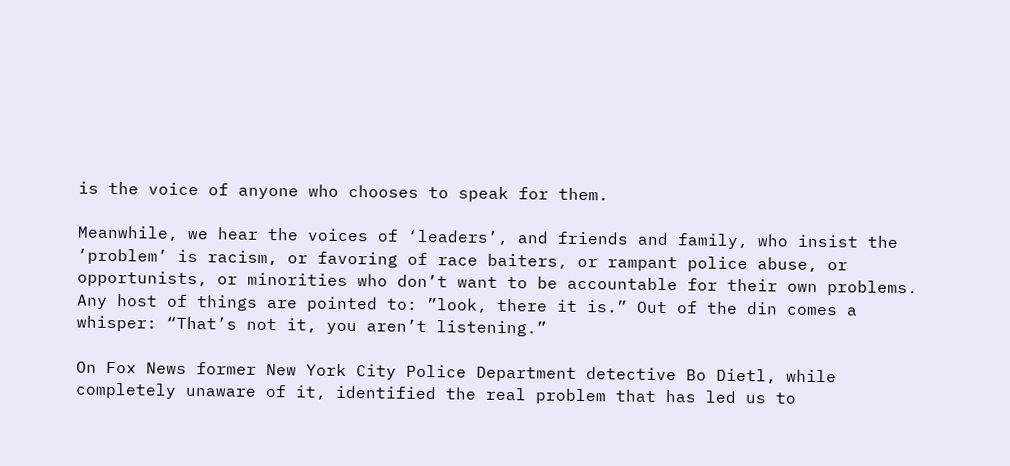is the voice of anyone who chooses to speak for them.

Meanwhile, we hear the voices of ‘leaders’, and friends and family, who insist the ‘problem’ is racism, or favoring of race baiters, or rampant police abuse, or opportunists, or minorities who don’t want to be accountable for their own problems. Any host of things are pointed to: ”look, there it is.” Out of the din comes a whisper: “That’s not it, you aren’t listening.”

On Fox News former New York City Police Department detective Bo Dietl, while completely unaware of it, identified the real problem that has led us to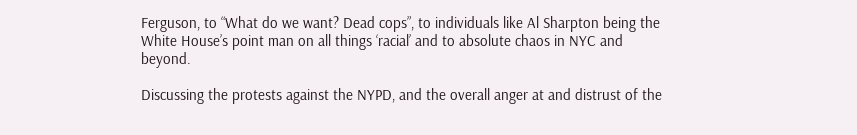Ferguson, to “What do we want? Dead cops”, to individuals like Al Sharpton being the White House’s point man on all things ‘racial’ and to absolute chaos in NYC and beyond.

Discussing the protests against the NYPD, and the overall anger at and distrust of the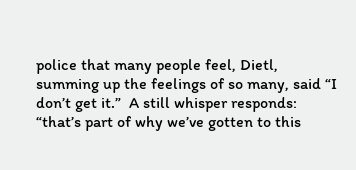police that many people feel, Dietl, summing up the feelings of so many, said “I don’t get it.”  A still whisper responds: “that’s part of why we’ve gotten to this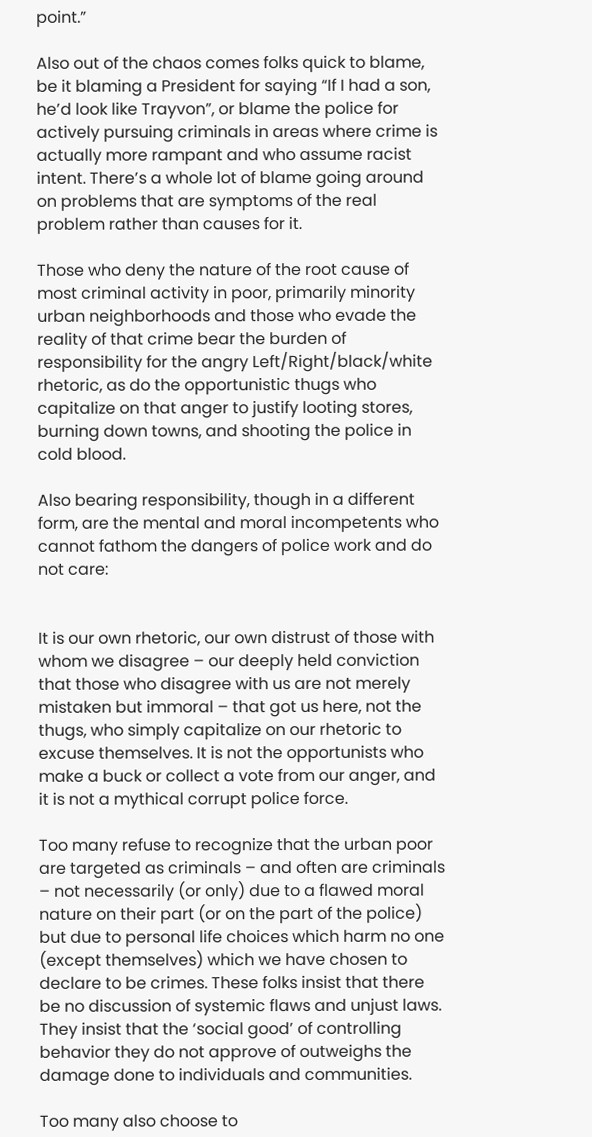point.”

Also out of the chaos comes folks quick to blame, be it blaming a President for saying “If I had a son, he’d look like Trayvon”, or blame the police for actively pursuing criminals in areas where crime is actually more rampant and who assume racist intent. There’s a whole lot of blame going around on problems that are symptoms of the real problem rather than causes for it.

Those who deny the nature of the root cause of most criminal activity in poor, primarily minority urban neighborhoods and those who evade the reality of that crime bear the burden of responsibility for the angry Left/Right/black/white rhetoric, as do the opportunistic thugs who capitalize on that anger to justify looting stores, burning down towns, and shooting the police in cold blood.

Also bearing responsibility, though in a different form, are the mental and moral incompetents who cannot fathom the dangers of police work and do not care:


It is our own rhetoric, our own distrust of those with whom we disagree – our deeply held conviction that those who disagree with us are not merely mistaken but immoral – that got us here, not the thugs, who simply capitalize on our rhetoric to excuse themselves. It is not the opportunists who make a buck or collect a vote from our anger, and it is not a mythical corrupt police force.

Too many refuse to recognize that the urban poor are targeted as criminals – and often are criminals – not necessarily (or only) due to a flawed moral nature on their part (or on the part of the police) but due to personal life choices which harm no one (except themselves) which we have chosen to declare to be crimes. These folks insist that there be no discussion of systemic flaws and unjust laws. They insist that the ‘social good’ of controlling behavior they do not approve of outweighs the damage done to individuals and communities.

Too many also choose to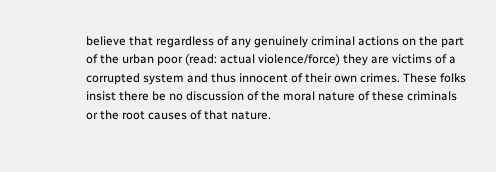believe that regardless of any genuinely criminal actions on the part of the urban poor (read: actual violence/force) they are victims of a corrupted system and thus innocent of their own crimes. These folks insist there be no discussion of the moral nature of these criminals or the root causes of that nature.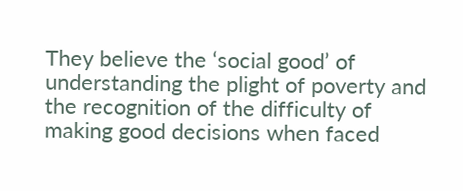They believe the ‘social good’ of understanding the plight of poverty and the recognition of the difficulty of making good decisions when faced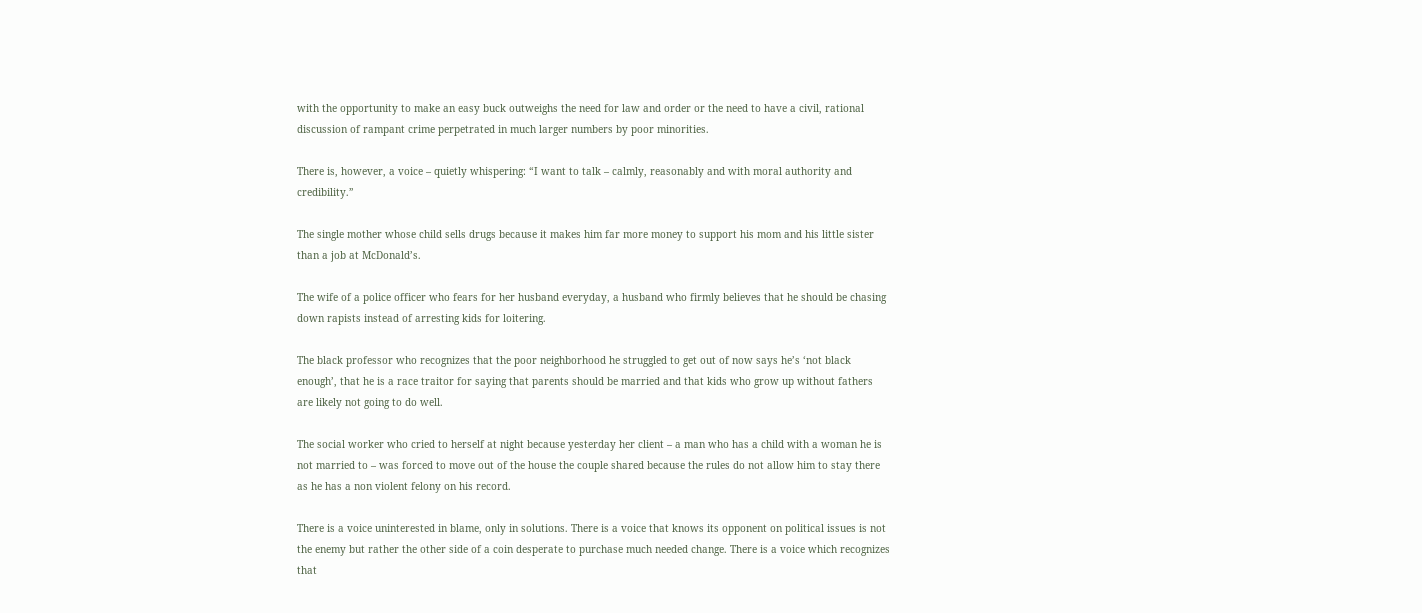with the opportunity to make an easy buck outweighs the need for law and order or the need to have a civil, rational discussion of rampant crime perpetrated in much larger numbers by poor minorities.

There is, however, a voice – quietly whispering: “I want to talk – calmly, reasonably and with moral authority and credibility.”

The single mother whose child sells drugs because it makes him far more money to support his mom and his little sister than a job at McDonald’s.

The wife of a police officer who fears for her husband everyday, a husband who firmly believes that he should be chasing down rapists instead of arresting kids for loitering.

The black professor who recognizes that the poor neighborhood he struggled to get out of now says he’s ‘not black enough’, that he is a race traitor for saying that parents should be married and that kids who grow up without fathers are likely not going to do well.

The social worker who cried to herself at night because yesterday her client – a man who has a child with a woman he is not married to – was forced to move out of the house the couple shared because the rules do not allow him to stay there as he has a non violent felony on his record.

There is a voice uninterested in blame, only in solutions. There is a voice that knows its opponent on political issues is not the enemy but rather the other side of a coin desperate to purchase much needed change. There is a voice which recognizes that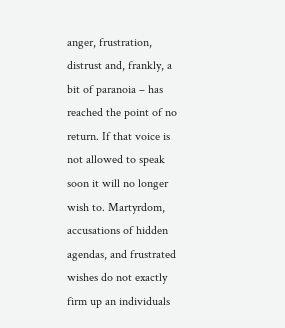anger, frustration, distrust and, frankly, a bit of paranoia – has reached the point of no return. If that voice is not allowed to speak soon it will no longer wish to. Martyrdom, accusations of hidden agendas, and frustrated wishes do not exactly firm up an individuals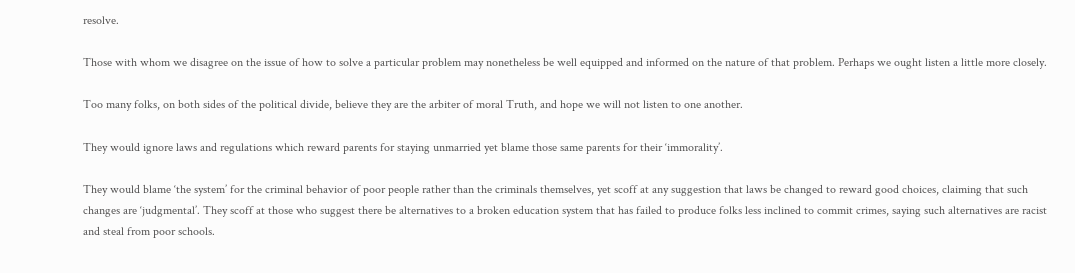resolve.

Those with whom we disagree on the issue of how to solve a particular problem may nonetheless be well equipped and informed on the nature of that problem. Perhaps we ought listen a little more closely.

Too many folks, on both sides of the political divide, believe they are the arbiter of moral Truth, and hope we will not listen to one another.

They would ignore laws and regulations which reward parents for staying unmarried yet blame those same parents for their ‘immorality’.

They would blame ‘the system’ for the criminal behavior of poor people rather than the criminals themselves, yet scoff at any suggestion that laws be changed to reward good choices, claiming that such changes are ‘judgmental’. They scoff at those who suggest there be alternatives to a broken education system that has failed to produce folks less inclined to commit crimes, saying such alternatives are racist and steal from poor schools.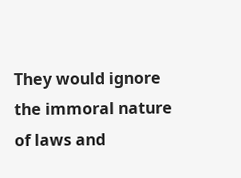They would ignore the immoral nature of laws and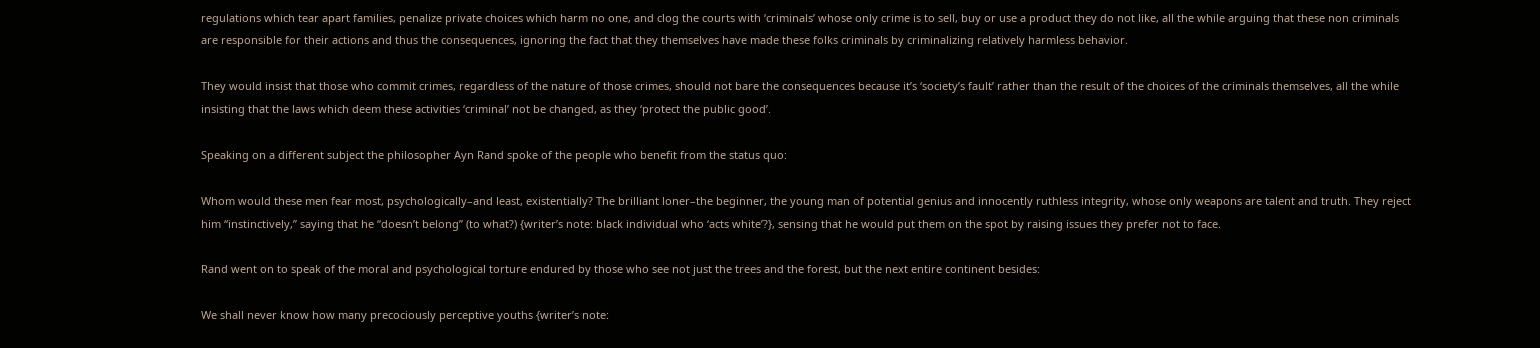regulations which tear apart families, penalize private choices which harm no one, and clog the courts with ‘criminals’ whose only crime is to sell, buy or use a product they do not like, all the while arguing that these non criminals are responsible for their actions and thus the consequences, ignoring the fact that they themselves have made these folks criminals by criminalizing relatively harmless behavior.

They would insist that those who commit crimes, regardless of the nature of those crimes, should not bare the consequences because it’s ‘society’s fault’ rather than the result of the choices of the criminals themselves, all the while insisting that the laws which deem these activities ‘criminal’ not be changed, as they ‘protect the public good’.

Speaking on a different subject the philosopher Ayn Rand spoke of the people who benefit from the status quo:

Whom would these men fear most, psychologically–and least, existentially? The brilliant loner–the beginner, the young man of potential genius and innocently ruthless integrity, whose only weapons are talent and truth. They reject him “instinctively,” saying that he “doesn’t belong” (to what?) {writer’s note: black individual who ‘acts white’?}, sensing that he would put them on the spot by raising issues they prefer not to face.

Rand went on to speak of the moral and psychological torture endured by those who see not just the trees and the forest, but the next entire continent besides:

We shall never know how many precociously perceptive youths {writer’s note: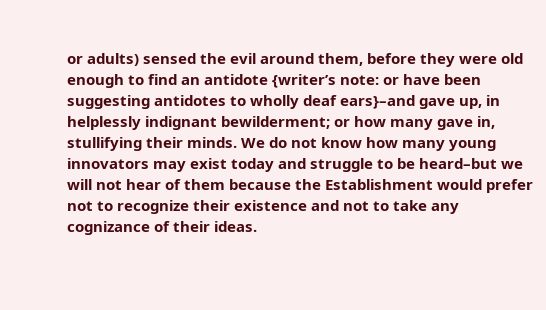or adults) sensed the evil around them, before they were old enough to find an antidote {writer’s note: or have been suggesting antidotes to wholly deaf ears}–and gave up, in helplessly indignant bewilderment; or how many gave in, stullifying their minds. We do not know how many young innovators may exist today and struggle to be heard–but we will not hear of them because the Establishment would prefer not to recognize their existence and not to take any cognizance of their ideas.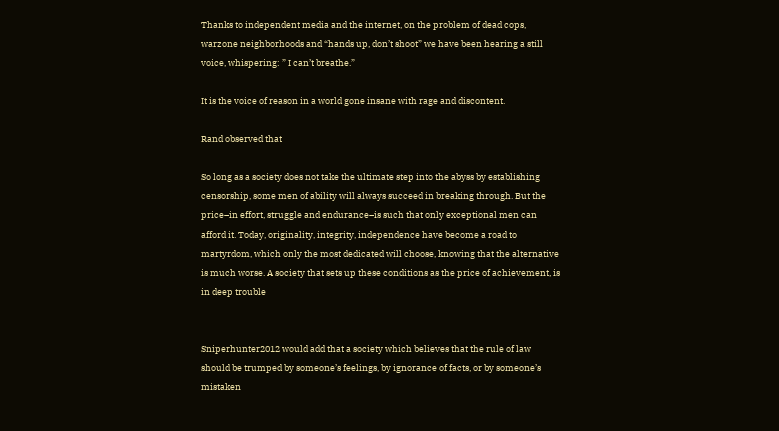Thanks to independent media and the internet, on the problem of dead cops, warzone neighborhoods and “hands up, don’t shoot” we have been hearing a still voice, whispering: ” I can’t breathe.”

It is the voice of reason in a world gone insane with rage and discontent.

Rand observed that

So long as a society does not take the ultimate step into the abyss by establishing censorship, some men of ability will always succeed in breaking through. But the price–in effort, struggle and endurance–is such that only exceptional men can afford it. Today, originality, integrity, independence have become a road to martyrdom, which only the most dedicated will choose, knowing that the alternative is much worse. A society that sets up these conditions as the price of achievement, is in deep trouble


Sniperhunter2012 would add that a society which believes that the rule of law should be trumped by someone’s feelings, by ignorance of facts, or by someone’s mistaken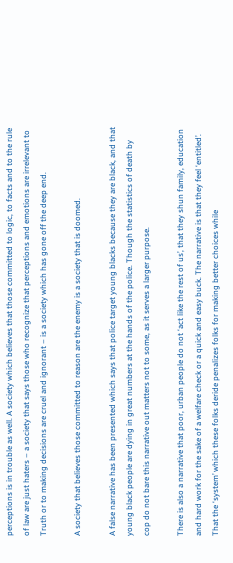perceptions is in trouble as well. A society which believes that those committed to logic, to facts and to the rule of law are just haters – a society that says those who recognize that perceptions and emotions are irrelevant to Truth or to making decisions are cruel and ignorant – is a society which has gone off the deep end.

A society that believes those committed to reason are the enemy is a society that is doomed.

A false narrative has been presented which says that police target young blacks because they are black, and that young black people are dying in great numbers at the hands of the police. Though the statistics of death by cop do not bare this narrative out matters not to some, as it serves a larger purpose.

There is also a narrative that poor, urban people do not ‘act like the rest of us’, that they shun family, education and hard work for the sake of a welfare check or a quick and easy buck. The narrative is that they feel ‘entitled’. That the ‘system’ which these folks deride penalizes folks for making better choices while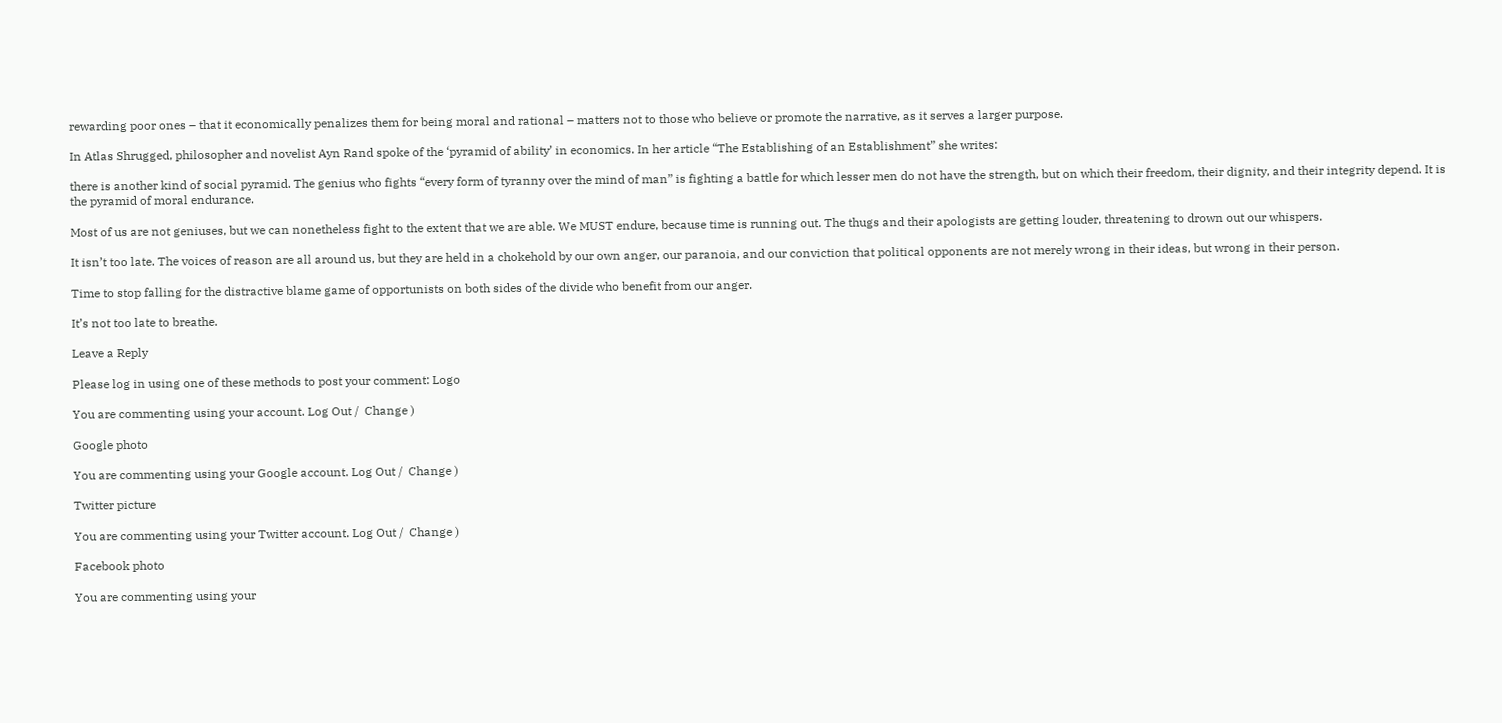rewarding poor ones – that it economically penalizes them for being moral and rational – matters not to those who believe or promote the narrative, as it serves a larger purpose.

In Atlas Shrugged, philosopher and novelist Ayn Rand spoke of the ‘pyramid of ability’ in economics. In her article “The Establishing of an Establishment” she writes:

there is another kind of social pyramid. The genius who fights “every form of tyranny over the mind of man” is fighting a battle for which lesser men do not have the strength, but on which their freedom, their dignity, and their integrity depend. It is the pyramid of moral endurance.

Most of us are not geniuses, but we can nonetheless fight to the extent that we are able. We MUST endure, because time is running out. The thugs and their apologists are getting louder, threatening to drown out our whispers.

It isn’t too late. The voices of reason are all around us, but they are held in a chokehold by our own anger, our paranoia, and our conviction that political opponents are not merely wrong in their ideas, but wrong in their person.

Time to stop falling for the distractive blame game of opportunists on both sides of the divide who benefit from our anger.

It’s not too late to breathe.

Leave a Reply

Please log in using one of these methods to post your comment: Logo

You are commenting using your account. Log Out /  Change )

Google photo

You are commenting using your Google account. Log Out /  Change )

Twitter picture

You are commenting using your Twitter account. Log Out /  Change )

Facebook photo

You are commenting using your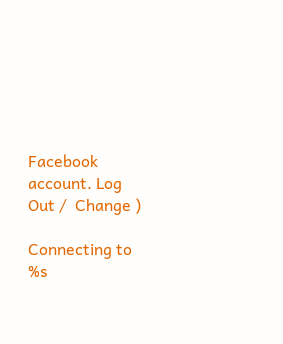Facebook account. Log Out /  Change )

Connecting to %s